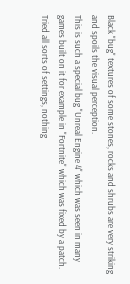Black "bug" textures of some stones, rocks and shrubs are very striking and spoils the visual perception.
This is such a special bug "Unreal Engine 4" which was seen in many games built on it for example in "Fortnite" which was fixed by a patch.
Tried all sorts of settings, nothing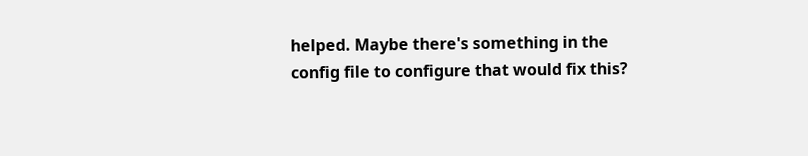helped. Maybe there's something in the config file to configure that would fix this?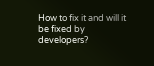How to fix it and will it be fixed by developers?